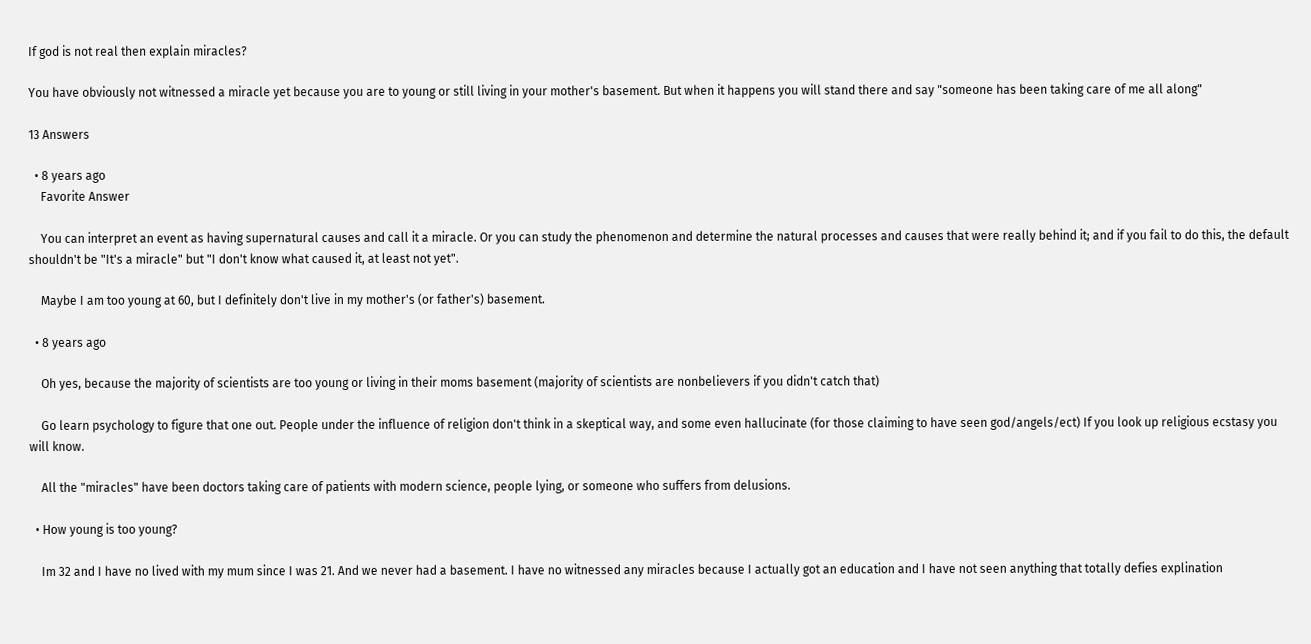If god is not real then explain miracles?

You have obviously not witnessed a miracle yet because you are to young or still living in your mother's basement. But when it happens you will stand there and say "someone has been taking care of me all along"

13 Answers

  • 8 years ago
    Favorite Answer

    You can interpret an event as having supernatural causes and call it a miracle. Or you can study the phenomenon and determine the natural processes and causes that were really behind it; and if you fail to do this, the default shouldn't be "It's a miracle" but "I don't know what caused it, at least not yet".

    Maybe I am too young at 60, but I definitely don't live in my mother's (or father's) basement.

  • 8 years ago

    Oh yes, because the majority of scientists are too young or living in their moms basement (majority of scientists are nonbelievers if you didn't catch that)

    Go learn psychology to figure that one out. People under the influence of religion don't think in a skeptical way, and some even hallucinate (for those claiming to have seen god/angels/ect) If you look up religious ecstasy you will know.

    All the "miracles" have been doctors taking care of patients with modern science, people lying, or someone who suffers from delusions.

  • How young is too young?

    Im 32 and I have no lived with my mum since I was 21. And we never had a basement. I have no witnessed any miracles because I actually got an education and I have not seen anything that totally defies explination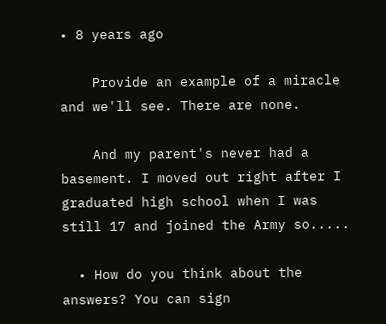• 8 years ago

    Provide an example of a miracle and we'll see. There are none.

    And my parent's never had a basement. I moved out right after I graduated high school when I was still 17 and joined the Army so.....

  • How do you think about the answers? You can sign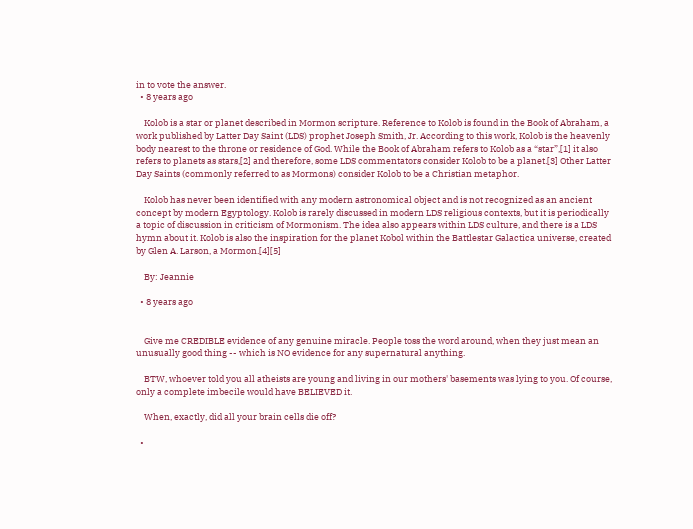in to vote the answer.
  • 8 years ago

    Kolob is a star or planet described in Mormon scripture. Reference to Kolob is found in the Book of Abraham, a work published by Latter Day Saint (LDS) prophet Joseph Smith, Jr. According to this work, Kolob is the heavenly body nearest to the throne or residence of God. While the Book of Abraham refers to Kolob as a “star”,[1] it also refers to planets as stars,[2] and therefore, some LDS commentators consider Kolob to be a planet.[3] Other Latter Day Saints (commonly referred to as Mormons) consider Kolob to be a Christian metaphor.

    Kolob has never been identified with any modern astronomical object and is not recognized as an ancient concept by modern Egyptology. Kolob is rarely discussed in modern LDS religious contexts, but it is periodically a topic of discussion in criticism of Mormonism. The idea also appears within LDS culture, and there is a LDS hymn about it. Kolob is also the inspiration for the planet Kobol within the Battlestar Galactica universe, created by Glen A. Larson, a Mormon.[4][5]

    By: Jeannie

  • 8 years ago


    Give me CREDIBLE evidence of any genuine miracle. People toss the word around, when they just mean an unusually good thing -- which is NO evidence for any supernatural anything.

    BTW, whoever told you all atheists are young and living in our mothers' basements was lying to you. Of course, only a complete imbecile would have BELIEVED it.

    When, exactly, did all your brain cells die off?

  •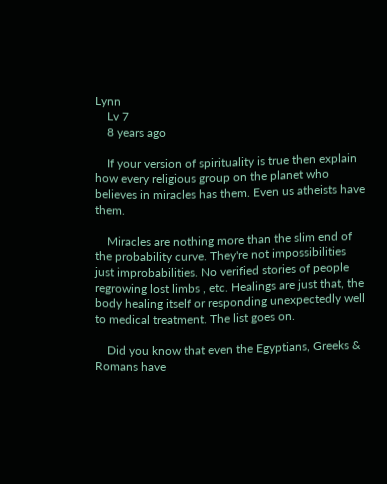Lynn
    Lv 7
    8 years ago

    If your version of spirituality is true then explain how every religious group on the planet who believes in miracles has them. Even us atheists have them.

    Miracles are nothing more than the slim end of the probability curve. They're not impossibilities just improbabilities. No verified stories of people regrowing lost limbs , etc. Healings are just that, the body healing itself or responding unexpectedly well to medical treatment. The list goes on.

    Did you know that even the Egyptians, Greeks & Romans have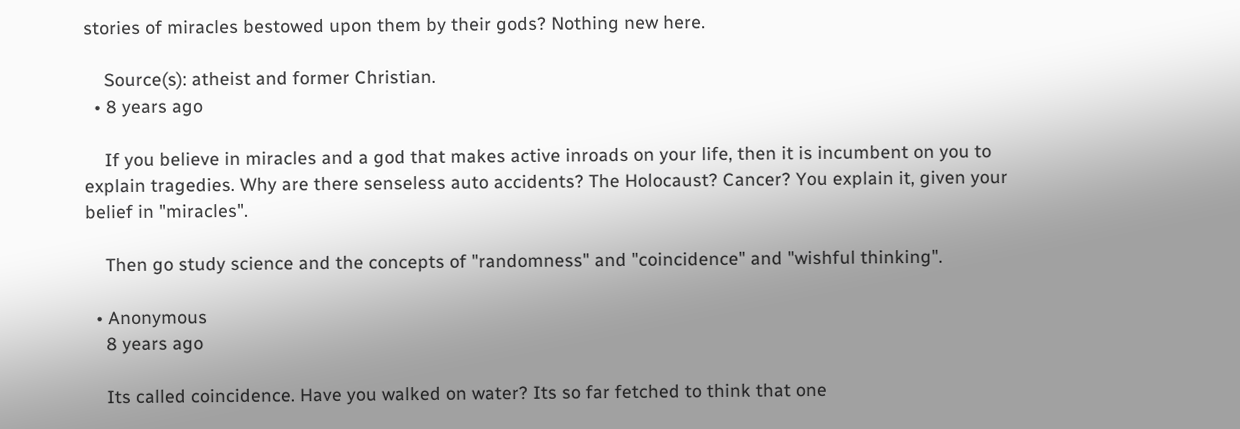stories of miracles bestowed upon them by their gods? Nothing new here.

    Source(s): atheist and former Christian.
  • 8 years ago

    If you believe in miracles and a god that makes active inroads on your life, then it is incumbent on you to explain tragedies. Why are there senseless auto accidents? The Holocaust? Cancer? You explain it, given your belief in "miracles".

    Then go study science and the concepts of "randomness" and "coincidence" and "wishful thinking".

  • Anonymous
    8 years ago

    Its called coincidence. Have you walked on water? Its so far fetched to think that one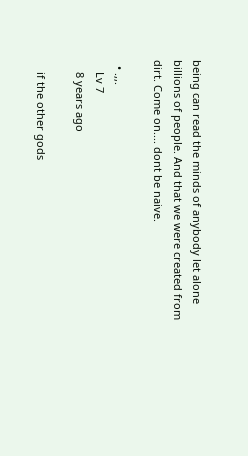being can read the minds of anybody let alone billions of people. And that we were created from dirt. Come on.... dont be naive.

  • .,,.
    Lv 7
    8 years ago

    if the other gods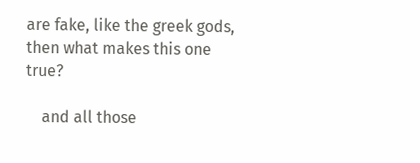are fake, like the greek gods, then what makes this one true?

    and all those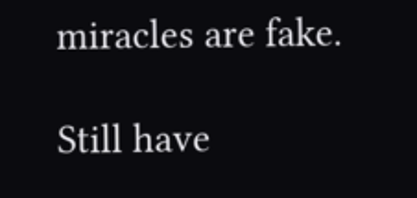miracles are fake.

Still have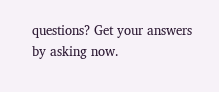questions? Get your answers by asking now.